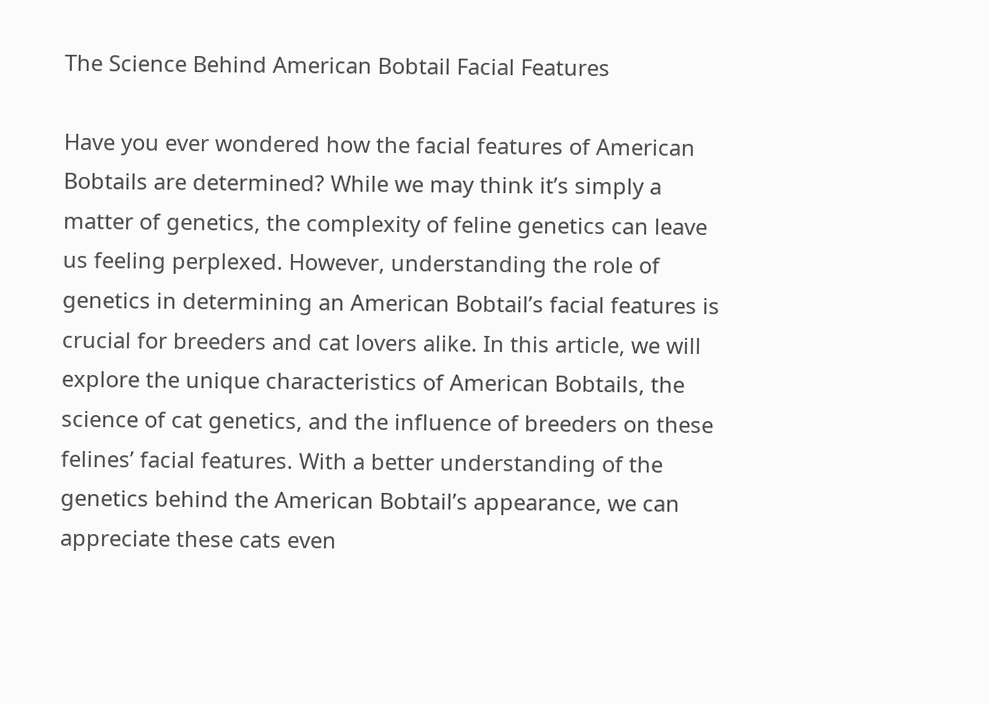The Science Behind American Bobtail Facial Features

Have you ever wondered how the facial features of American Bobtails are determined? While we may think it’s simply a matter of genetics, the complexity of feline genetics can leave us feeling perplexed. However, understanding the role of genetics in determining an American Bobtail’s facial features is crucial for breeders and cat lovers alike. In this article, we will explore the unique characteristics of American Bobtails, the science of cat genetics, and the influence of breeders on these felines’ facial features. With a better understanding of the genetics behind the American Bobtail’s appearance, we can appreciate these cats even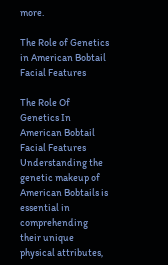more.

The Role of Genetics in American Bobtail Facial Features

The Role Of Genetics In American Bobtail Facial Features
Understanding the genetic makeup of American Bobtails is essential in comprehending their unique physical attributes,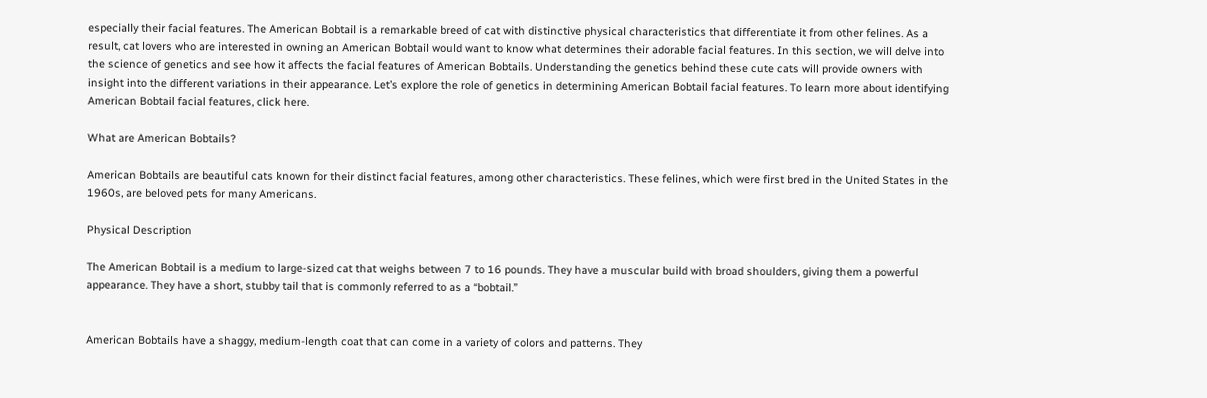especially their facial features. The American Bobtail is a remarkable breed of cat with distinctive physical characteristics that differentiate it from other felines. As a result, cat lovers who are interested in owning an American Bobtail would want to know what determines their adorable facial features. In this section, we will delve into the science of genetics and see how it affects the facial features of American Bobtails. Understanding the genetics behind these cute cats will provide owners with insight into the different variations in their appearance. Let’s explore the role of genetics in determining American Bobtail facial features. To learn more about identifying American Bobtail facial features, click here.

What are American Bobtails?

American Bobtails are beautiful cats known for their distinct facial features, among other characteristics. These felines, which were first bred in the United States in the 1960s, are beloved pets for many Americans.

Physical Description

The American Bobtail is a medium to large-sized cat that weighs between 7 to 16 pounds. They have a muscular build with broad shoulders, giving them a powerful appearance. They have a short, stubby tail that is commonly referred to as a “bobtail.”


American Bobtails have a shaggy, medium-length coat that can come in a variety of colors and patterns. They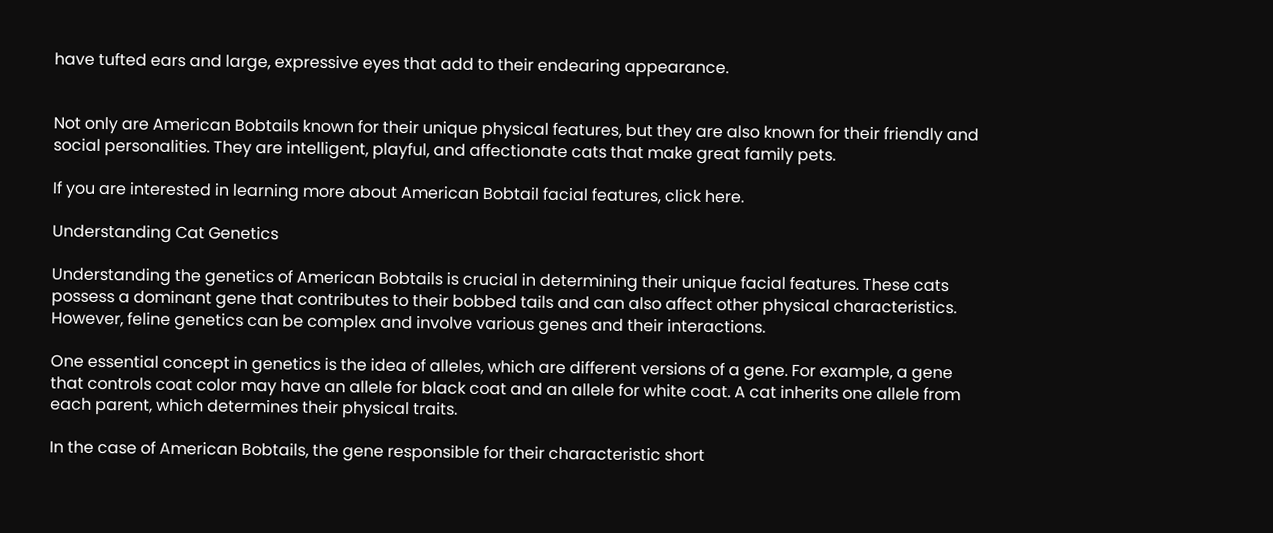have tufted ears and large, expressive eyes that add to their endearing appearance.


Not only are American Bobtails known for their unique physical features, but they are also known for their friendly and social personalities. They are intelligent, playful, and affectionate cats that make great family pets.

If you are interested in learning more about American Bobtail facial features, click here.

Understanding Cat Genetics

Understanding the genetics of American Bobtails is crucial in determining their unique facial features. These cats possess a dominant gene that contributes to their bobbed tails and can also affect other physical characteristics. However, feline genetics can be complex and involve various genes and their interactions.

One essential concept in genetics is the idea of alleles, which are different versions of a gene. For example, a gene that controls coat color may have an allele for black coat and an allele for white coat. A cat inherits one allele from each parent, which determines their physical traits.

In the case of American Bobtails, the gene responsible for their characteristic short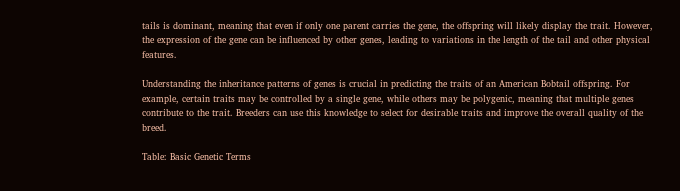tails is dominant, meaning that even if only one parent carries the gene, the offspring will likely display the trait. However, the expression of the gene can be influenced by other genes, leading to variations in the length of the tail and other physical features.

Understanding the inheritance patterns of genes is crucial in predicting the traits of an American Bobtail offspring. For example, certain traits may be controlled by a single gene, while others may be polygenic, meaning that multiple genes contribute to the trait. Breeders can use this knowledge to select for desirable traits and improve the overall quality of the breed.

Table: Basic Genetic Terms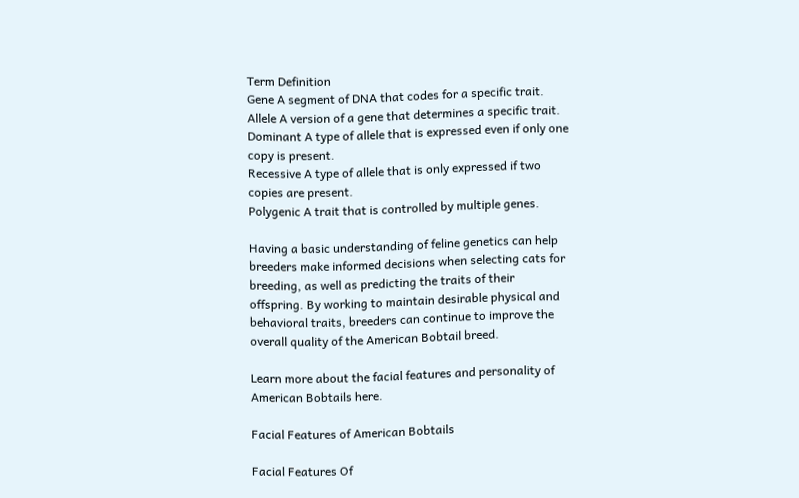Term Definition
Gene A segment of DNA that codes for a specific trait.
Allele A version of a gene that determines a specific trait.
Dominant A type of allele that is expressed even if only one copy is present.
Recessive A type of allele that is only expressed if two copies are present.
Polygenic A trait that is controlled by multiple genes.

Having a basic understanding of feline genetics can help breeders make informed decisions when selecting cats for breeding, as well as predicting the traits of their offspring. By working to maintain desirable physical and behavioral traits, breeders can continue to improve the overall quality of the American Bobtail breed.

Learn more about the facial features and personality of American Bobtails here.

Facial Features of American Bobtails

Facial Features Of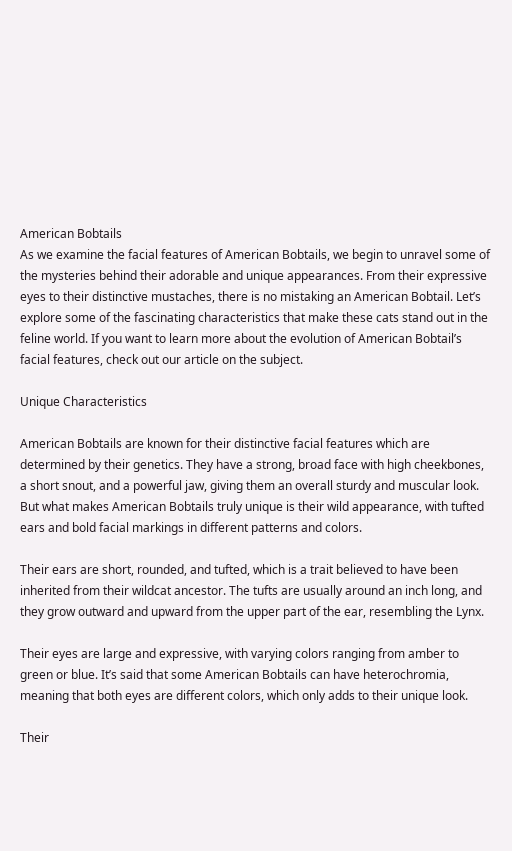American Bobtails
As we examine the facial features of American Bobtails, we begin to unravel some of the mysteries behind their adorable and unique appearances. From their expressive eyes to their distinctive mustaches, there is no mistaking an American Bobtail. Let’s explore some of the fascinating characteristics that make these cats stand out in the feline world. If you want to learn more about the evolution of American Bobtail’s facial features, check out our article on the subject.

Unique Characteristics

American Bobtails are known for their distinctive facial features which are determined by their genetics. They have a strong, broad face with high cheekbones, a short snout, and a powerful jaw, giving them an overall sturdy and muscular look. But what makes American Bobtails truly unique is their wild appearance, with tufted ears and bold facial markings in different patterns and colors.

Their ears are short, rounded, and tufted, which is a trait believed to have been inherited from their wildcat ancestor. The tufts are usually around an inch long, and they grow outward and upward from the upper part of the ear, resembling the Lynx.

Their eyes are large and expressive, with varying colors ranging from amber to green or blue. It’s said that some American Bobtails can have heterochromia, meaning that both eyes are different colors, which only adds to their unique look.

Their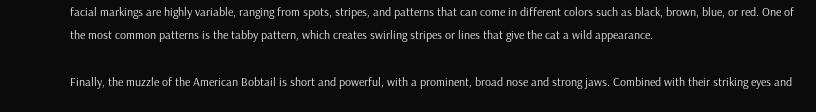facial markings are highly variable, ranging from spots, stripes, and patterns that can come in different colors such as black, brown, blue, or red. One of the most common patterns is the tabby pattern, which creates swirling stripes or lines that give the cat a wild appearance.

Finally, the muzzle of the American Bobtail is short and powerful, with a prominent, broad nose and strong jaws. Combined with their striking eyes and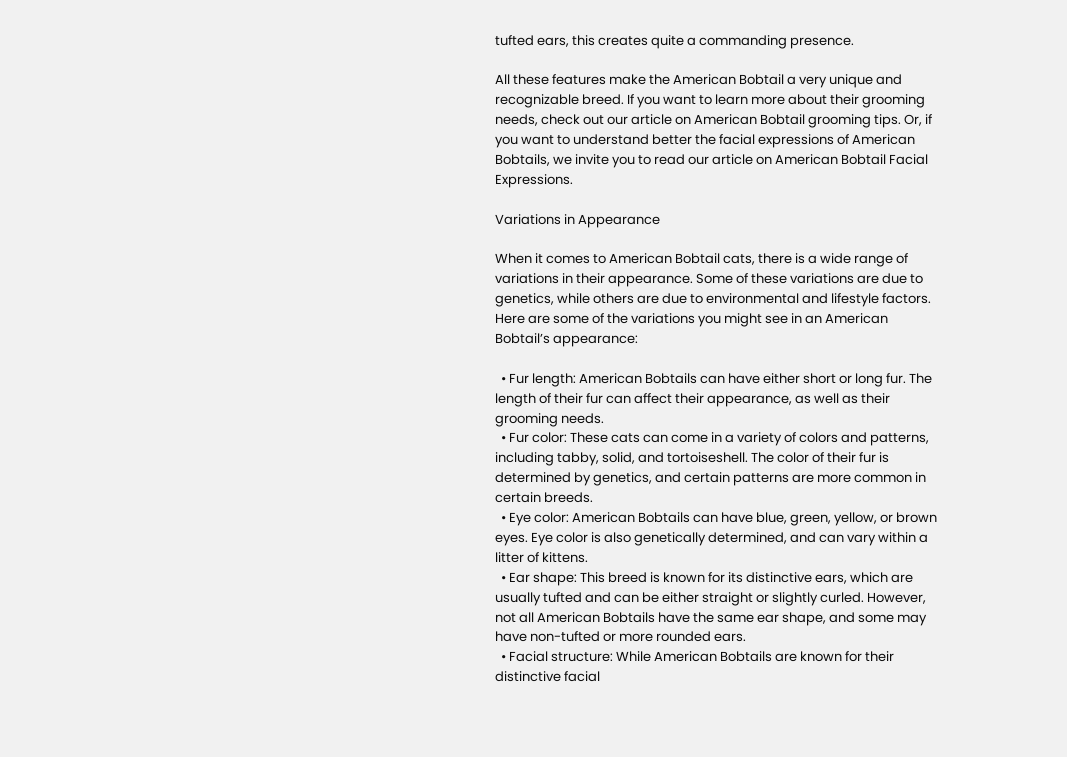tufted ears, this creates quite a commanding presence.

All these features make the American Bobtail a very unique and recognizable breed. If you want to learn more about their grooming needs, check out our article on American Bobtail grooming tips. Or, if you want to understand better the facial expressions of American Bobtails, we invite you to read our article on American Bobtail Facial Expressions.

Variations in Appearance

When it comes to American Bobtail cats, there is a wide range of variations in their appearance. Some of these variations are due to genetics, while others are due to environmental and lifestyle factors. Here are some of the variations you might see in an American Bobtail’s appearance:

  • Fur length: American Bobtails can have either short or long fur. The length of their fur can affect their appearance, as well as their grooming needs.
  • Fur color: These cats can come in a variety of colors and patterns, including tabby, solid, and tortoiseshell. The color of their fur is determined by genetics, and certain patterns are more common in certain breeds.
  • Eye color: American Bobtails can have blue, green, yellow, or brown eyes. Eye color is also genetically determined, and can vary within a litter of kittens.
  • Ear shape: This breed is known for its distinctive ears, which are usually tufted and can be either straight or slightly curled. However, not all American Bobtails have the same ear shape, and some may have non-tufted or more rounded ears.
  • Facial structure: While American Bobtails are known for their distinctive facial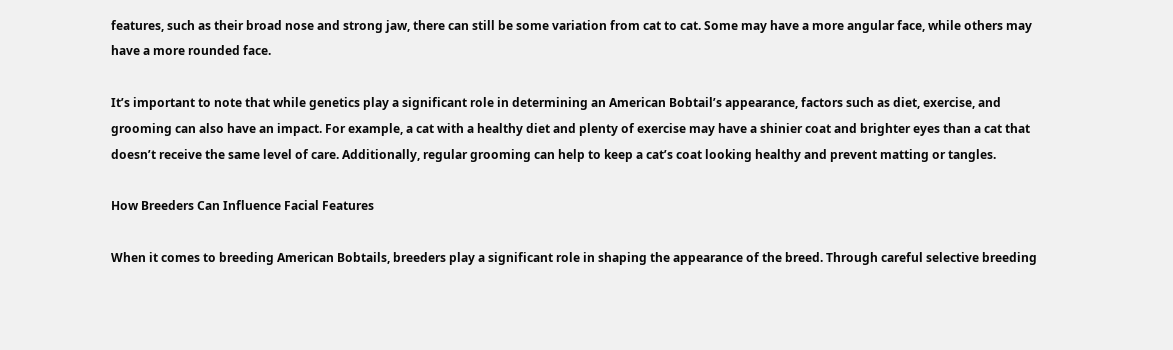features, such as their broad nose and strong jaw, there can still be some variation from cat to cat. Some may have a more angular face, while others may have a more rounded face.

It’s important to note that while genetics play a significant role in determining an American Bobtail’s appearance, factors such as diet, exercise, and grooming can also have an impact. For example, a cat with a healthy diet and plenty of exercise may have a shinier coat and brighter eyes than a cat that doesn’t receive the same level of care. Additionally, regular grooming can help to keep a cat’s coat looking healthy and prevent matting or tangles.

How Breeders Can Influence Facial Features

When it comes to breeding American Bobtails, breeders play a significant role in shaping the appearance of the breed. Through careful selective breeding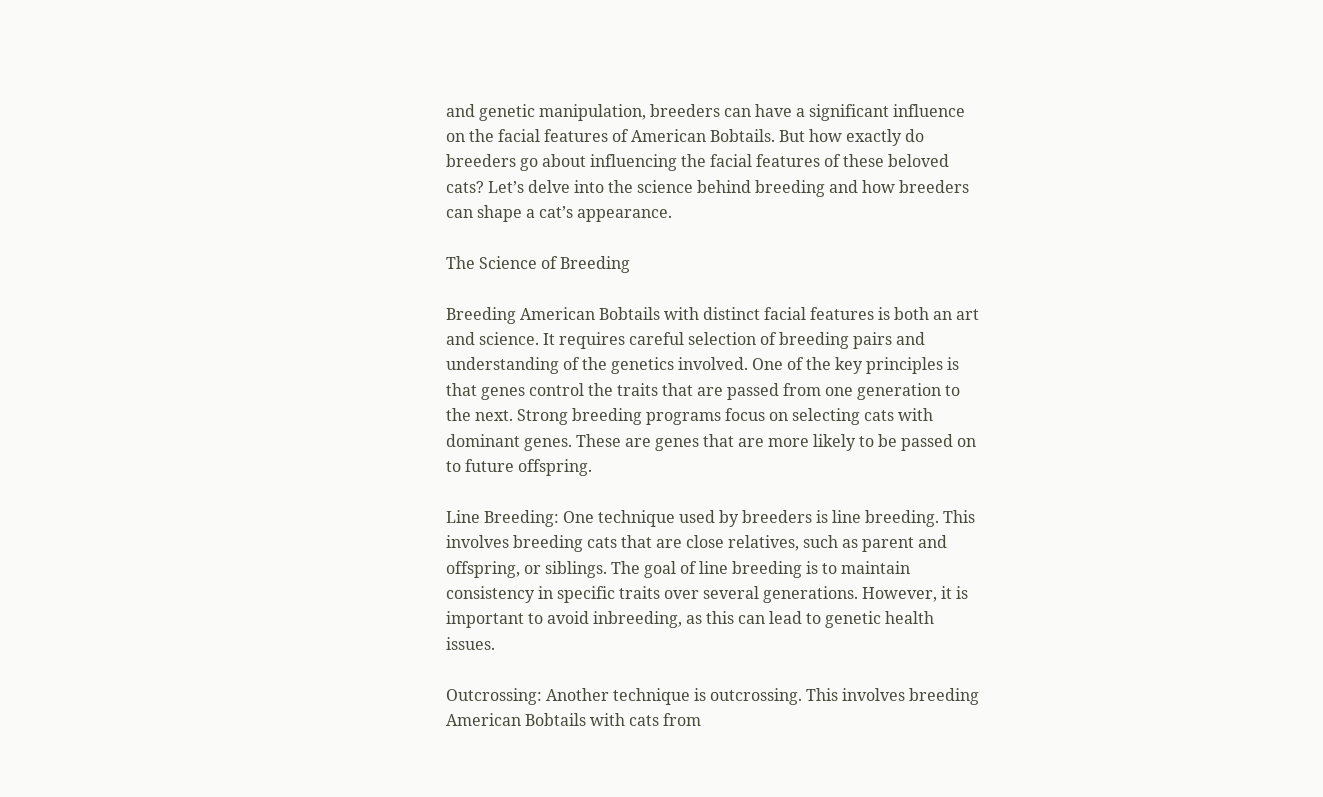and genetic manipulation, breeders can have a significant influence on the facial features of American Bobtails. But how exactly do breeders go about influencing the facial features of these beloved cats? Let’s delve into the science behind breeding and how breeders can shape a cat’s appearance.

The Science of Breeding

Breeding American Bobtails with distinct facial features is both an art and science. It requires careful selection of breeding pairs and understanding of the genetics involved. One of the key principles is that genes control the traits that are passed from one generation to the next. Strong breeding programs focus on selecting cats with dominant genes. These are genes that are more likely to be passed on to future offspring.

Line Breeding: One technique used by breeders is line breeding. This involves breeding cats that are close relatives, such as parent and offspring, or siblings. The goal of line breeding is to maintain consistency in specific traits over several generations. However, it is important to avoid inbreeding, as this can lead to genetic health issues.

Outcrossing: Another technique is outcrossing. This involves breeding American Bobtails with cats from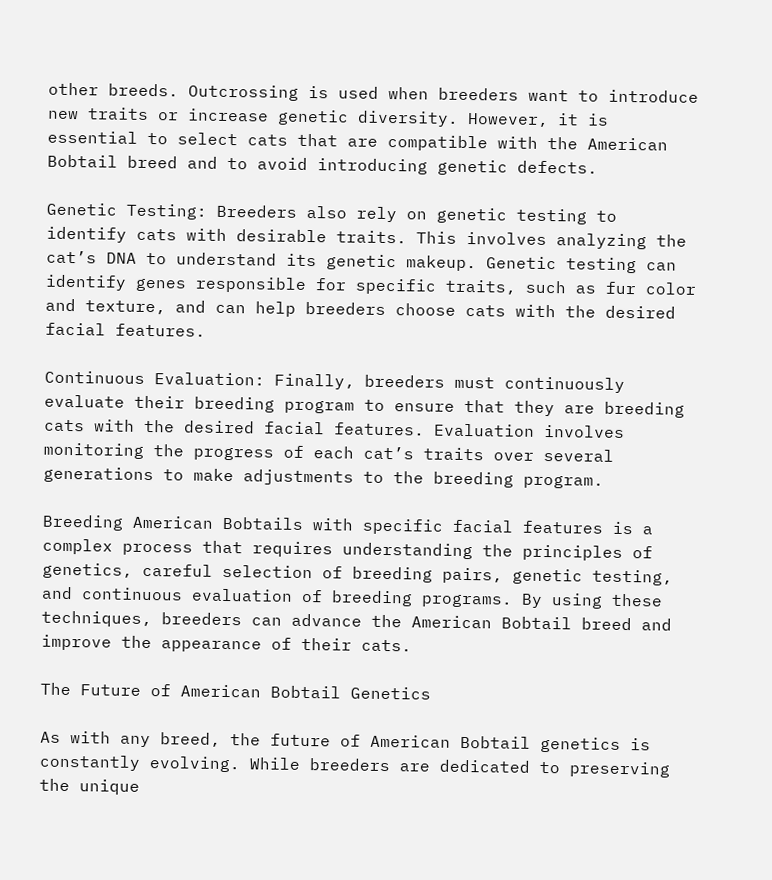other breeds. Outcrossing is used when breeders want to introduce new traits or increase genetic diversity. However, it is essential to select cats that are compatible with the American Bobtail breed and to avoid introducing genetic defects.

Genetic Testing: Breeders also rely on genetic testing to identify cats with desirable traits. This involves analyzing the cat’s DNA to understand its genetic makeup. Genetic testing can identify genes responsible for specific traits, such as fur color and texture, and can help breeders choose cats with the desired facial features.

Continuous Evaluation: Finally, breeders must continuously evaluate their breeding program to ensure that they are breeding cats with the desired facial features. Evaluation involves monitoring the progress of each cat’s traits over several generations to make adjustments to the breeding program.

Breeding American Bobtails with specific facial features is a complex process that requires understanding the principles of genetics, careful selection of breeding pairs, genetic testing, and continuous evaluation of breeding programs. By using these techniques, breeders can advance the American Bobtail breed and improve the appearance of their cats.

The Future of American Bobtail Genetics

As with any breed, the future of American Bobtail genetics is constantly evolving. While breeders are dedicated to preserving the unique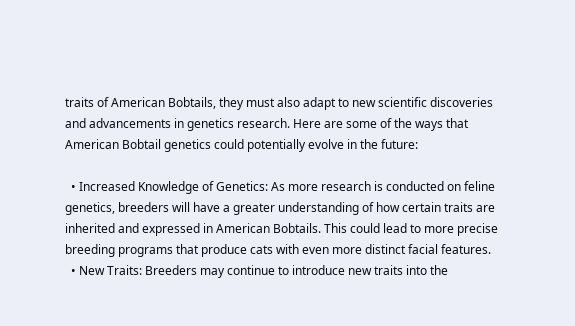traits of American Bobtails, they must also adapt to new scientific discoveries and advancements in genetics research. Here are some of the ways that American Bobtail genetics could potentially evolve in the future:

  • Increased Knowledge of Genetics: As more research is conducted on feline genetics, breeders will have a greater understanding of how certain traits are inherited and expressed in American Bobtails. This could lead to more precise breeding programs that produce cats with even more distinct facial features.
  • New Traits: Breeders may continue to introduce new traits into the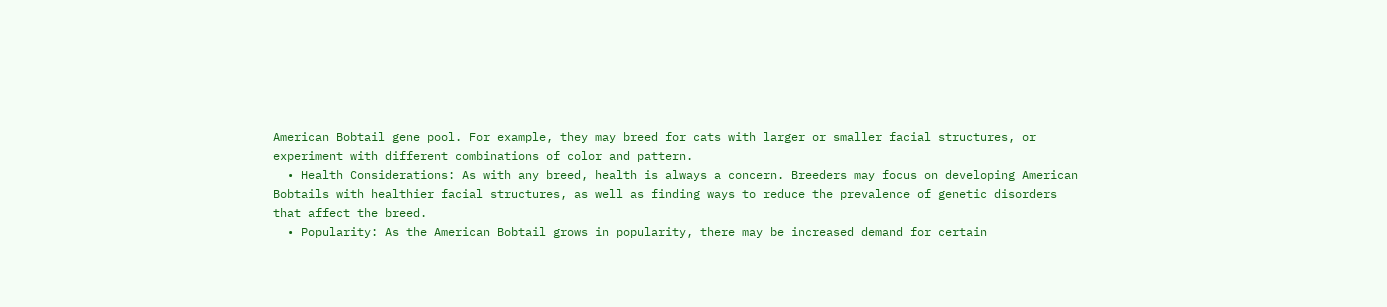American Bobtail gene pool. For example, they may breed for cats with larger or smaller facial structures, or experiment with different combinations of color and pattern.
  • Health Considerations: As with any breed, health is always a concern. Breeders may focus on developing American Bobtails with healthier facial structures, as well as finding ways to reduce the prevalence of genetic disorders that affect the breed.
  • Popularity: As the American Bobtail grows in popularity, there may be increased demand for certain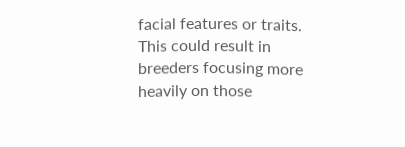facial features or traits. This could result in breeders focusing more heavily on those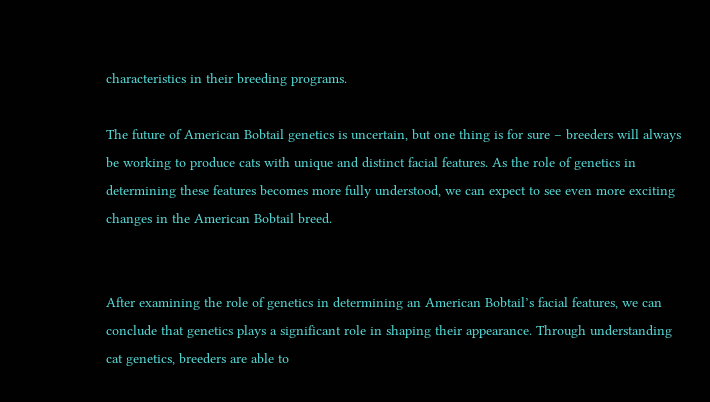characteristics in their breeding programs.

The future of American Bobtail genetics is uncertain, but one thing is for sure – breeders will always be working to produce cats with unique and distinct facial features. As the role of genetics in determining these features becomes more fully understood, we can expect to see even more exciting changes in the American Bobtail breed.


After examining the role of genetics in determining an American Bobtail’s facial features, we can conclude that genetics plays a significant role in shaping their appearance. Through understanding cat genetics, breeders are able to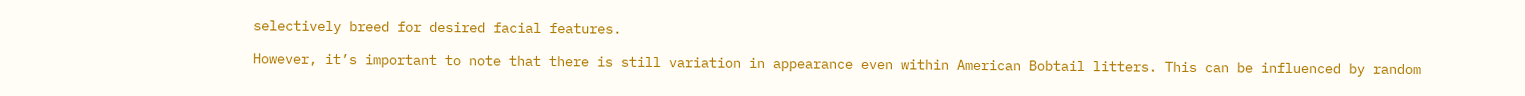selectively breed for desired facial features.

However, it’s important to note that there is still variation in appearance even within American Bobtail litters. This can be influenced by random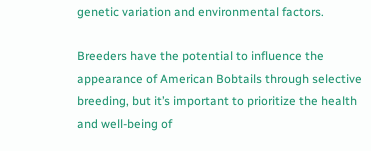genetic variation and environmental factors.

Breeders have the potential to influence the appearance of American Bobtails through selective breeding, but it’s important to prioritize the health and well-being of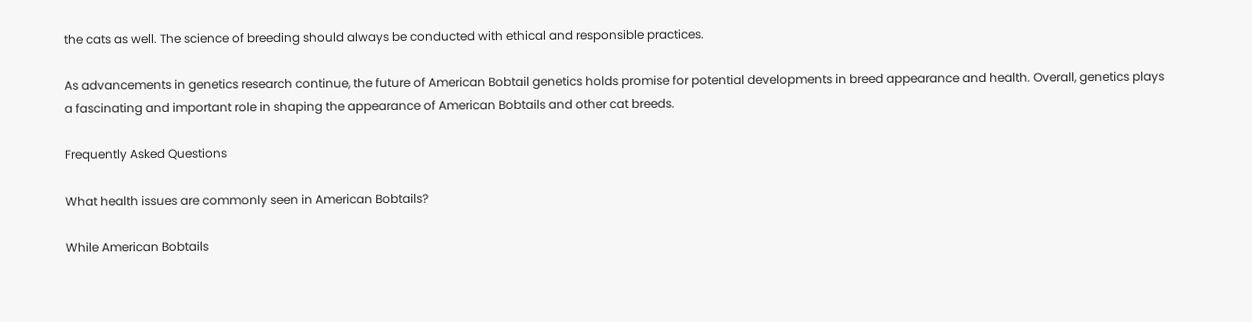the cats as well. The science of breeding should always be conducted with ethical and responsible practices.

As advancements in genetics research continue, the future of American Bobtail genetics holds promise for potential developments in breed appearance and health. Overall, genetics plays a fascinating and important role in shaping the appearance of American Bobtails and other cat breeds.

Frequently Asked Questions

What health issues are commonly seen in American Bobtails?

While American Bobtails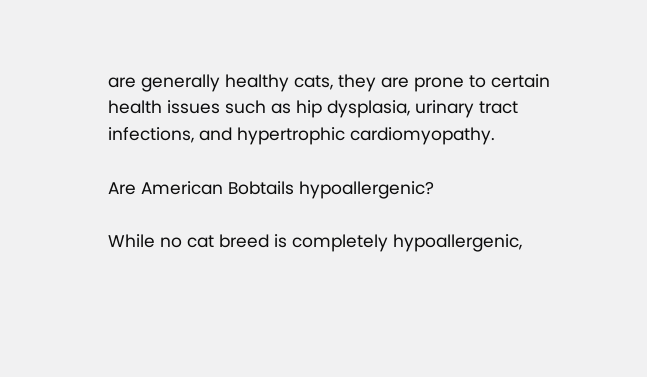are generally healthy cats, they are prone to certain health issues such as hip dysplasia, urinary tract infections, and hypertrophic cardiomyopathy.

Are American Bobtails hypoallergenic?

While no cat breed is completely hypoallergenic,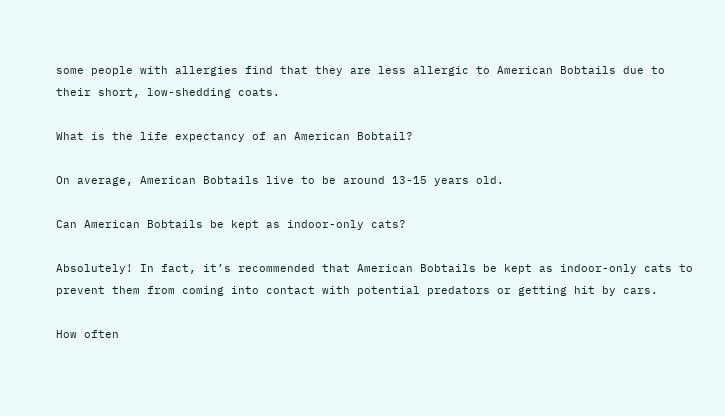some people with allergies find that they are less allergic to American Bobtails due to their short, low-shedding coats.

What is the life expectancy of an American Bobtail?

On average, American Bobtails live to be around 13-15 years old.

Can American Bobtails be kept as indoor-only cats?

Absolutely! In fact, it’s recommended that American Bobtails be kept as indoor-only cats to prevent them from coming into contact with potential predators or getting hit by cars.

How often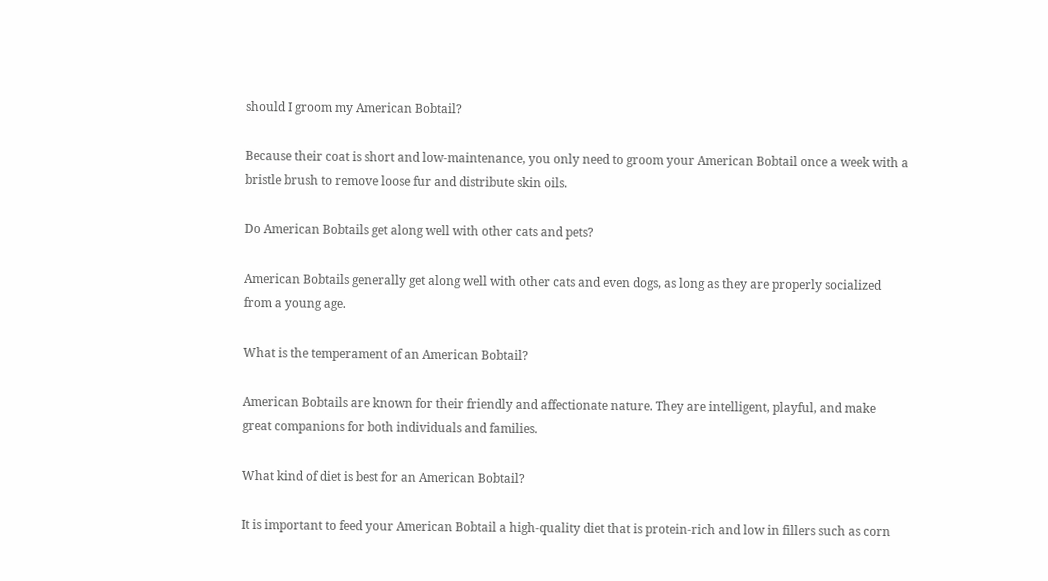should I groom my American Bobtail?

Because their coat is short and low-maintenance, you only need to groom your American Bobtail once a week with a bristle brush to remove loose fur and distribute skin oils.

Do American Bobtails get along well with other cats and pets?

American Bobtails generally get along well with other cats and even dogs, as long as they are properly socialized from a young age.

What is the temperament of an American Bobtail?

American Bobtails are known for their friendly and affectionate nature. They are intelligent, playful, and make great companions for both individuals and families.

What kind of diet is best for an American Bobtail?

It is important to feed your American Bobtail a high-quality diet that is protein-rich and low in fillers such as corn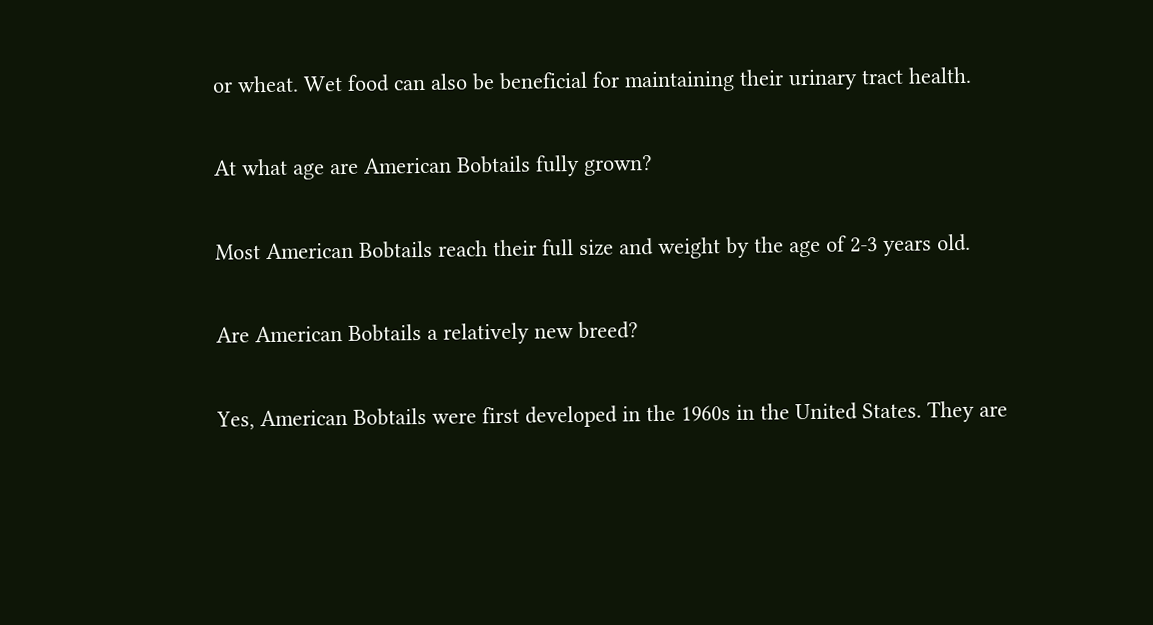or wheat. Wet food can also be beneficial for maintaining their urinary tract health.

At what age are American Bobtails fully grown?

Most American Bobtails reach their full size and weight by the age of 2-3 years old.

Are American Bobtails a relatively new breed?

Yes, American Bobtails were first developed in the 1960s in the United States. They are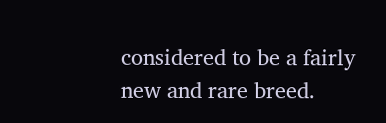considered to be a fairly new and rare breed.